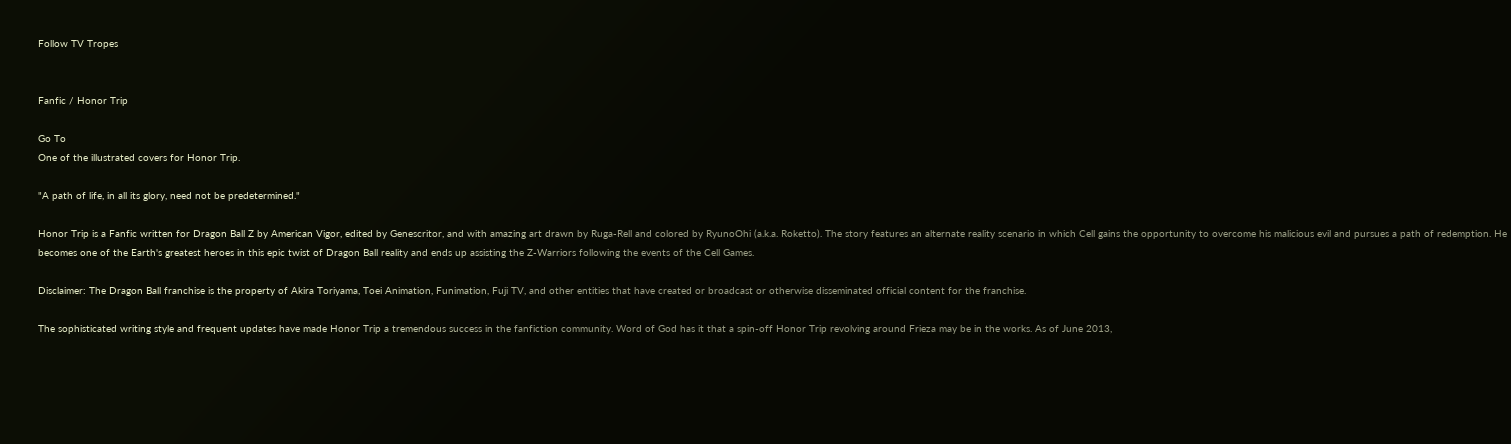Follow TV Tropes


Fanfic / Honor Trip

Go To
One of the illustrated covers for Honor Trip.

"A path of life, in all its glory, need not be predetermined."

Honor Trip is a Fanfic written for Dragon Ball Z by American Vigor, edited by Genescritor, and with amazing art drawn by Ruga-Rell and colored by RyunoOhi (a.k.a. Roketto). The story features an alternate reality scenario in which Cell gains the opportunity to overcome his malicious evil and pursues a path of redemption. He becomes one of the Earth's greatest heroes in this epic twist of Dragon Ball reality and ends up assisting the Z-Warriors following the events of the Cell Games.

Disclaimer: The Dragon Ball franchise is the property of Akira Toriyama, Toei Animation, Funimation, Fuji TV, and other entities that have created or broadcast or otherwise disseminated official content for the franchise.

The sophisticated writing style and frequent updates have made Honor Trip a tremendous success in the fanfiction community. Word of God has it that a spin-off Honor Trip revolving around Frieza may be in the works. As of June 2013,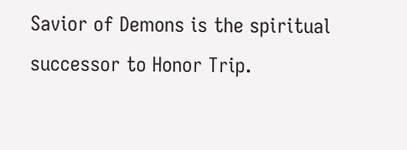Savior of Demons is the spiritual successor to Honor Trip.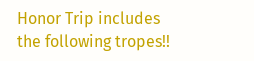Honor Trip includes the following tropes!!